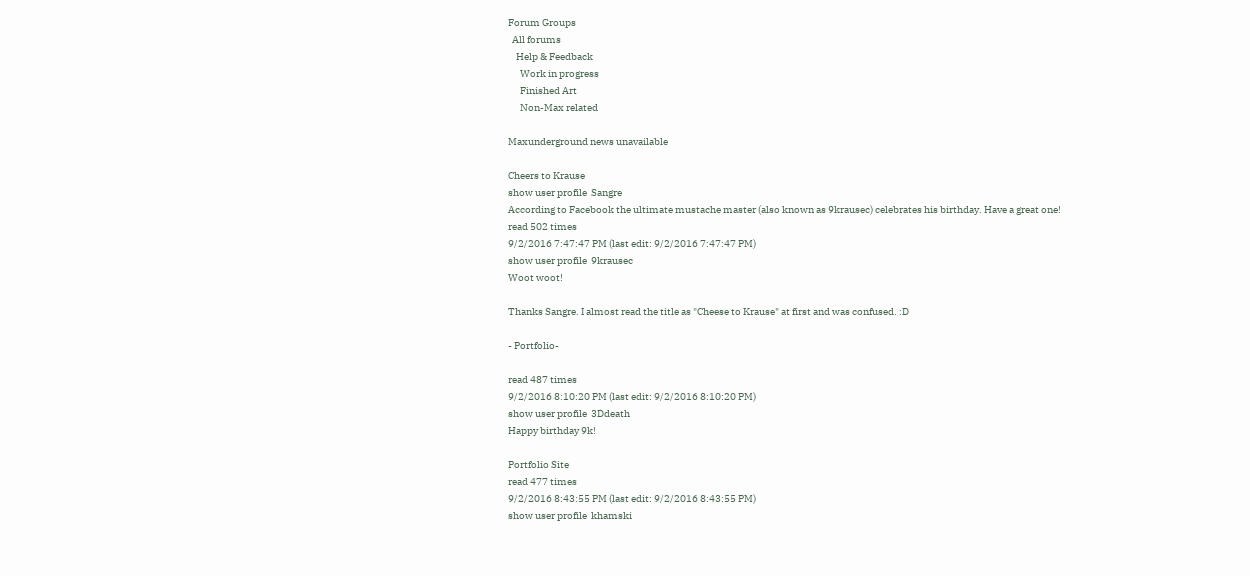Forum Groups
  All forums
    Help & Feedback
      Work in progress
      Finished Art
      Non-Max related

Maxunderground news unavailable

Cheers to Krause
show user profile  Sangre
According to Facebook the ultimate mustache master (also known as 9krausec) celebrates his birthday. Have a great one!
read 502 times
9/2/2016 7:47:47 PM (last edit: 9/2/2016 7:47:47 PM)
show user profile  9krausec
Woot woot!

Thanks Sangre. I almost read the title as "Cheese to Krause" at first and was confused. :D

- Portfolio-

read 487 times
9/2/2016 8:10:20 PM (last edit: 9/2/2016 8:10:20 PM)
show user profile  3Ddeath
Happy birthday 9k!

Portfolio Site
read 477 times
9/2/2016 8:43:55 PM (last edit: 9/2/2016 8:43:55 PM)
show user profile  khamski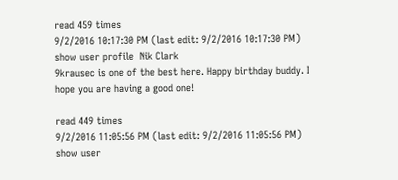read 459 times
9/2/2016 10:17:30 PM (last edit: 9/2/2016 10:17:30 PM)
show user profile  Nik Clark
9krausec is one of the best here. Happy birthday buddy. I hope you are having a good one!

read 449 times
9/2/2016 11:05:56 PM (last edit: 9/2/2016 11:05:56 PM)
show user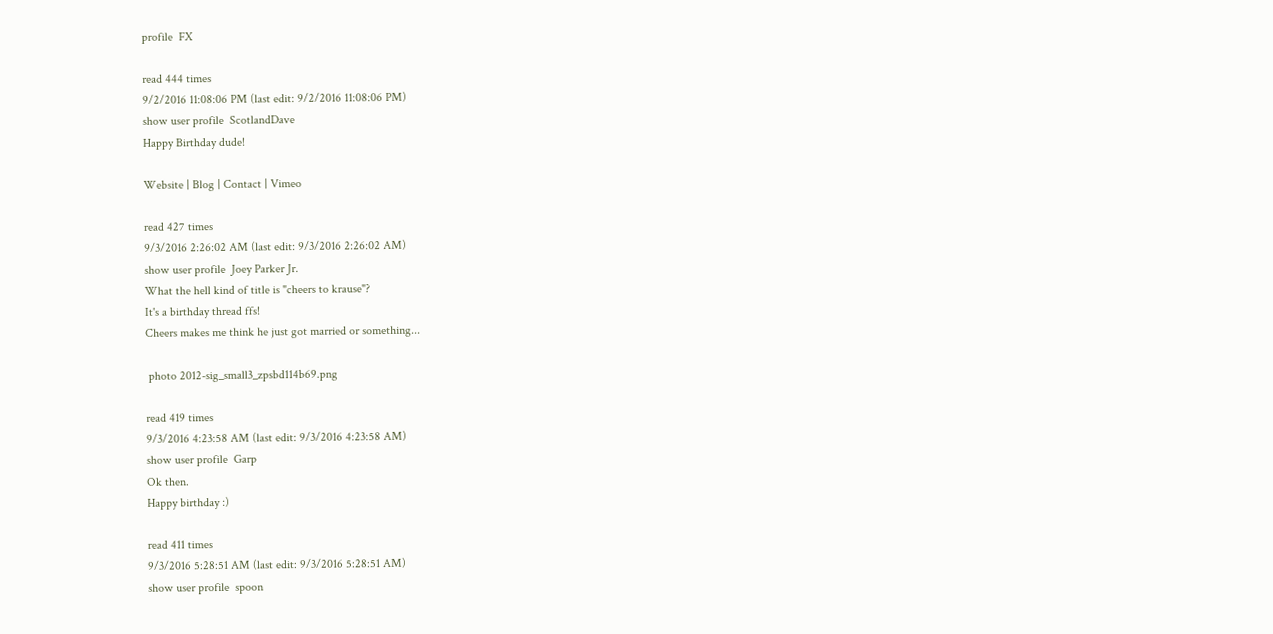profile  FX

read 444 times
9/2/2016 11:08:06 PM (last edit: 9/2/2016 11:08:06 PM)
show user profile  ScotlandDave
Happy Birthday dude!

Website | Blog | Contact | Vimeo

read 427 times
9/3/2016 2:26:02 AM (last edit: 9/3/2016 2:26:02 AM)
show user profile  Joey Parker Jr.
What the hell kind of title is "cheers to krause"?
It's a birthday thread ffs!
Cheers makes me think he just got married or something...

 photo 2012-sig_small3_zpsbd114b69.png

read 419 times
9/3/2016 4:23:58 AM (last edit: 9/3/2016 4:23:58 AM)
show user profile  Garp
Ok then.
Happy birthday :)

read 411 times
9/3/2016 5:28:51 AM (last edit: 9/3/2016 5:28:51 AM)
show user profile  spoon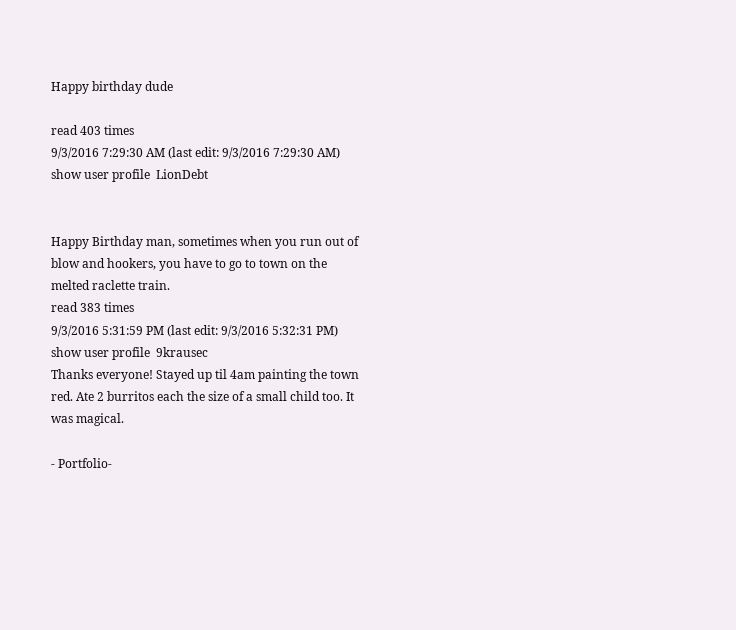Happy birthday dude

read 403 times
9/3/2016 7:29:30 AM (last edit: 9/3/2016 7:29:30 AM)
show user profile  LionDebt


Happy Birthday man, sometimes when you run out of blow and hookers, you have to go to town on the melted raclette train.
read 383 times
9/3/2016 5:31:59 PM (last edit: 9/3/2016 5:32:31 PM)
show user profile  9krausec
Thanks everyone! Stayed up til 4am painting the town red. Ate 2 burritos each the size of a small child too. It was magical.

- Portfolio-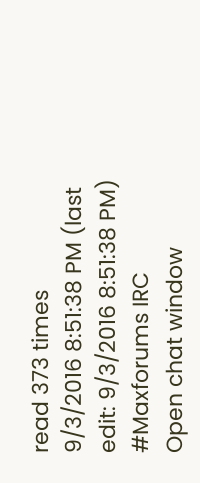read 373 times
9/3/2016 8:51:38 PM (last edit: 9/3/2016 8:51:38 PM)
#Maxforums IRC
Open chat window